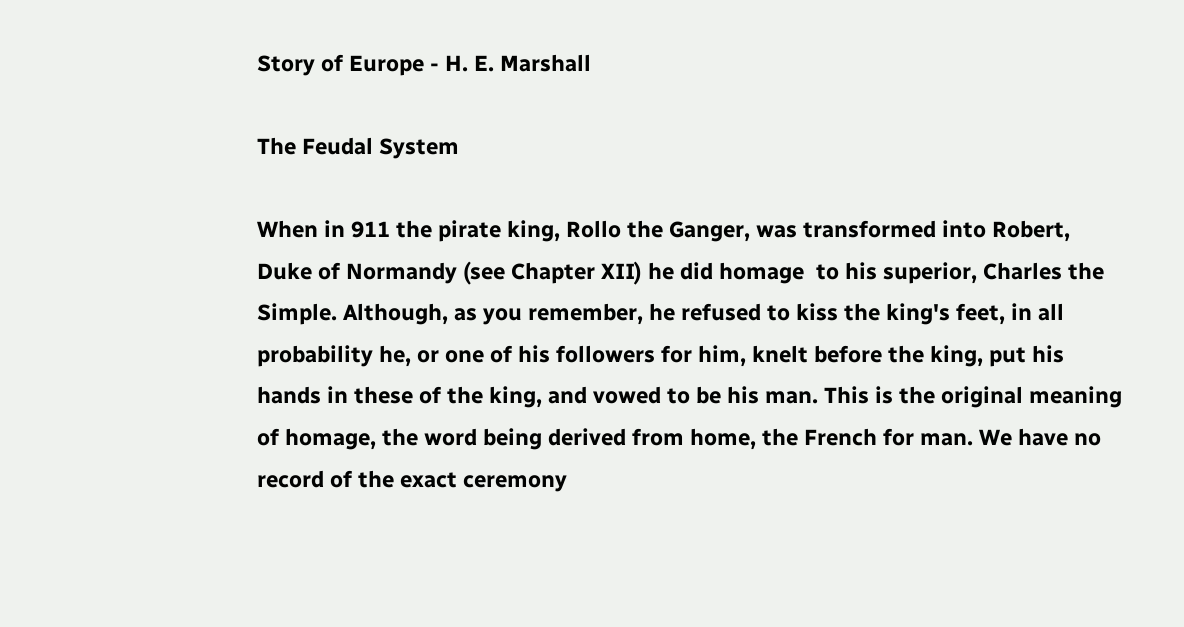Story of Europe - H. E. Marshall

The Feudal System

When in 911 the pirate king, Rollo the Ganger, was transformed into Robert, Duke of Normandy (see Chapter XII) he did homage  to his superior, Charles the Simple. Although, as you remember, he refused to kiss the king's feet, in all probability he, or one of his followers for him, knelt before the king, put his hands in these of the king, and vowed to be his man. This is the original meaning of homage, the word being derived from home, the French for man. We have no record of the exact ceremony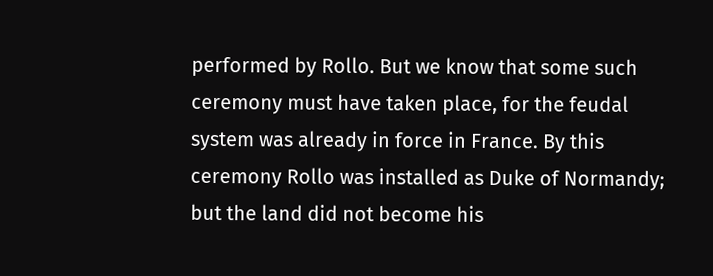performed by Rollo. But we know that some such ceremony must have taken place, for the feudal system was already in force in France. By this ceremony Rollo was installed as Duke of Normandy; but the land did not become his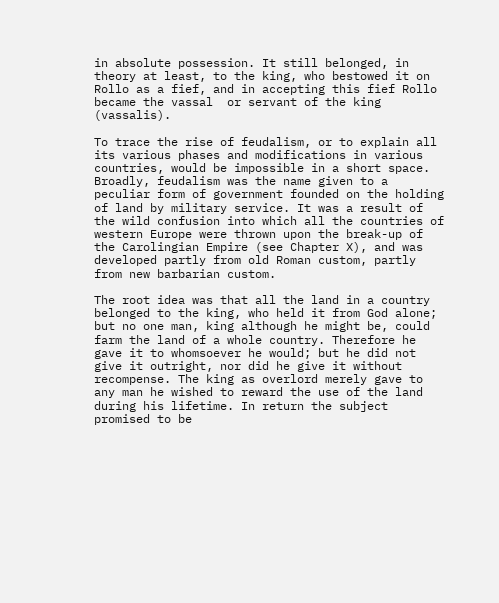in absolute possession. It still belonged, in theory at least, to the king, who bestowed it on Rollo as a fief, and in accepting this fief Rollo became the vassal  or servant of the king (vassalis).

To trace the rise of feudalism, or to explain all its various phases and modifications in various countries, would be impossible in a short space. Broadly, feudalism was the name given to a peculiar form of government founded on the holding of land by military service. It was a result of the wild confusion into which all the countries of western Europe were thrown upon the break-up of the Carolingian Empire (see Chapter X), and was developed partly from old Roman custom, partly from new barbarian custom.

The root idea was that all the land in a country belonged to the king, who held it from God alone; but no one man, king although he might be, could farm the land of a whole country. Therefore he gave it to whomsoever he would; but he did not give it outright, nor did he give it without recompense. The king as overlord merely gave to any man he wished to reward the use of the land during his lifetime. In return the subject promised to be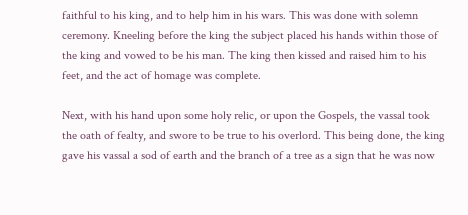faithful to his king, and to help him in his wars. This was done with solemn ceremony. Kneeling before the king the subject placed his hands within those of the king and vowed to be his man. The king then kissed and raised him to his feet, and the act of homage was complete.

Next, with his hand upon some holy relic, or upon the Gospels, the vassal took the oath of fealty, and swore to be true to his overlord. This being done, the king gave his vassal a sod of earth and the branch of a tree as a sign that he was now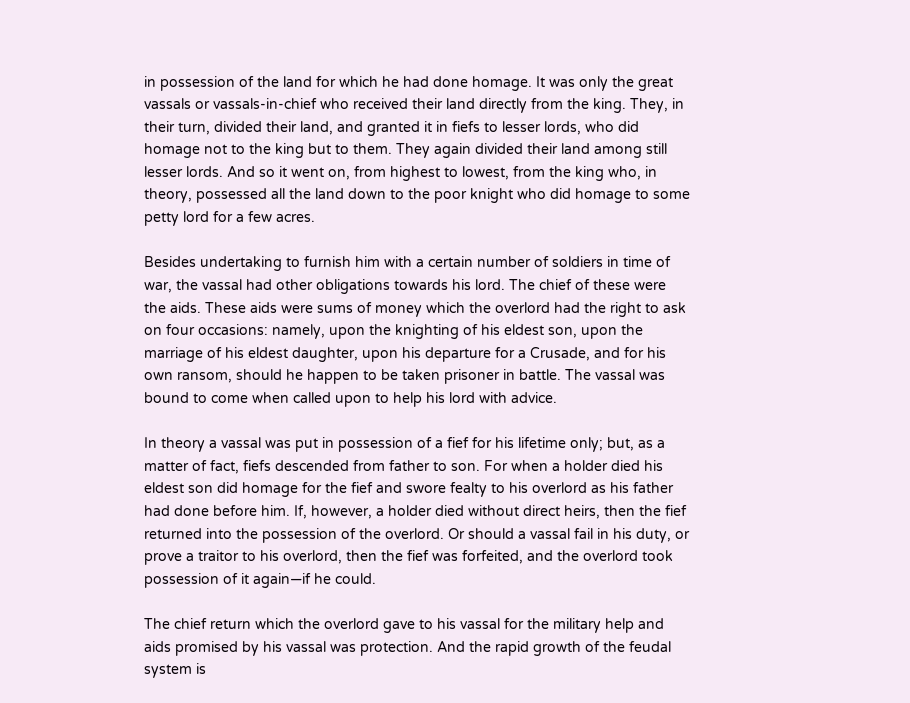in possession of the land for which he had done homage. It was only the great vassals or vassals-in-chief who received their land directly from the king. They, in their turn, divided their land, and granted it in fiefs to lesser lords, who did homage not to the king but to them. They again divided their land among still lesser lords. And so it went on, from highest to lowest, from the king who, in theory, possessed all the land down to the poor knight who did homage to some petty lord for a few acres.

Besides undertaking to furnish him with a certain number of soldiers in time of war, the vassal had other obligations towards his lord. The chief of these were the aids. These aids were sums of money which the overlord had the right to ask on four occasions: namely, upon the knighting of his eldest son, upon the marriage of his eldest daughter, upon his departure for a Crusade, and for his own ransom, should he happen to be taken prisoner in battle. The vassal was bound to come when called upon to help his lord with advice.

In theory a vassal was put in possession of a fief for his lifetime only; but, as a matter of fact, fiefs descended from father to son. For when a holder died his eldest son did homage for the fief and swore fealty to his overlord as his father had done before him. If, however, a holder died without direct heirs, then the fief returned into the possession of the overlord. Or should a vassal fail in his duty, or prove a traitor to his overlord, then the fief was forfeited, and the overlord took possession of it again—if he could.

The chief return which the overlord gave to his vassal for the military help and aids promised by his vassal was protection. And the rapid growth of the feudal system is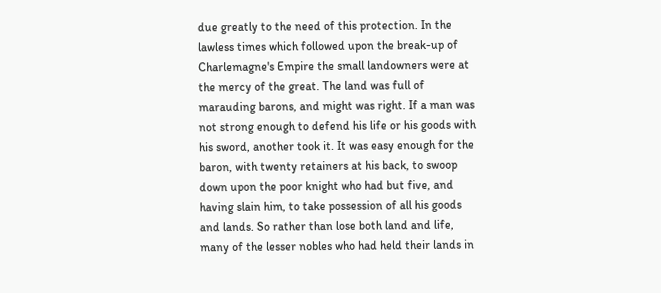due greatly to the need of this protection. In the lawless times which followed upon the break-up of Charlemagne's Empire the small landowners were at the mercy of the great. The land was full of marauding barons, and might was right. If a man was not strong enough to defend his life or his goods with his sword, another took it. It was easy enough for the baron, with twenty retainers at his back, to swoop down upon the poor knight who had but five, and having slain him, to take possession of all his goods and lands. So rather than lose both land and life, many of the lesser nobles who had held their lands in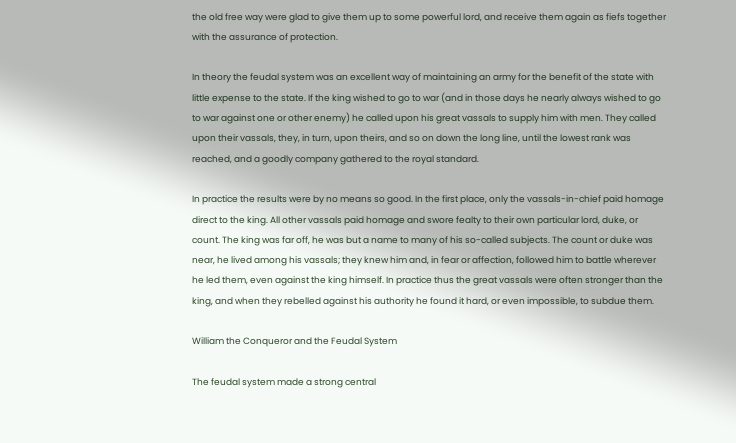the old free way were glad to give them up to some powerful lord, and receive them again as fiefs together with the assurance of protection.

In theory the feudal system was an excellent way of maintaining an army for the benefit of the state with little expense to the state. If the king wished to go to war (and in those days he nearly always wished to go to war against one or other enemy) he called upon his great vassals to supply him with men. They called upon their vassals, they, in turn, upon theirs, and so on down the long line, until the lowest rank was reached, and a goodly company gathered to the royal standard.

In practice the results were by no means so good. In the first place, only the vassals-in-chief paid homage direct to the king. All other vassals paid homage and swore fealty to their own particular lord, duke, or count. The king was far off, he was but a name to many of his so-called subjects. The count or duke was near, he lived among his vassals; they knew him and, in fear or affection, followed him to battle wherever he led them, even against the king himself. In practice thus the great vassals were often stronger than the king, and when they rebelled against his authority he found it hard, or even impossible, to subdue them.

William the Conqueror and the Feudal System

The feudal system made a strong central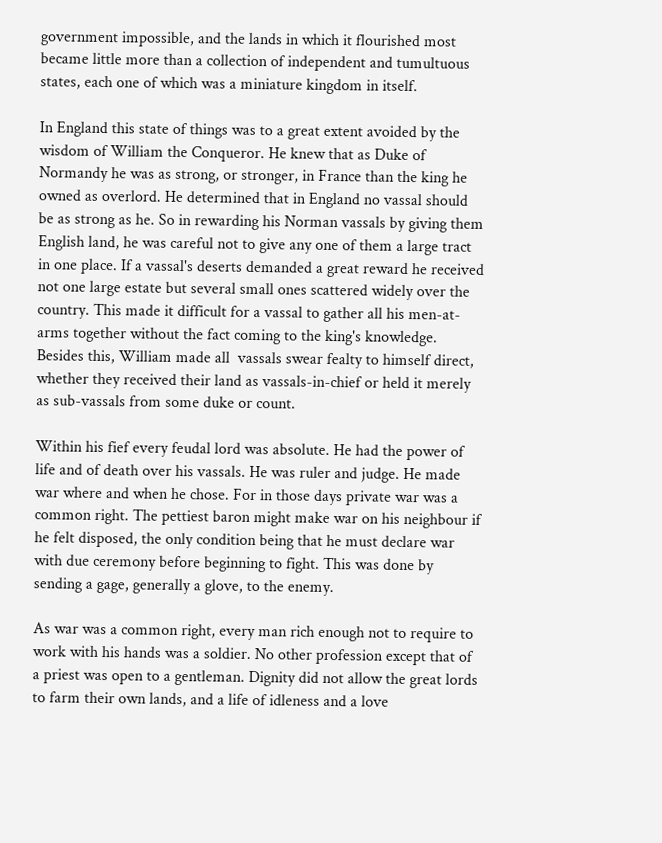government impossible, and the lands in which it flourished most became little more than a collection of independent and tumultuous states, each one of which was a miniature kingdom in itself.

In England this state of things was to a great extent avoided by the wisdom of William the Conqueror. He knew that as Duke of Normandy he was as strong, or stronger, in France than the king he owned as overlord. He determined that in England no vassal should be as strong as he. So in rewarding his Norman vassals by giving them English land, he was careful not to give any one of them a large tract in one place. If a vassal's deserts demanded a great reward he received not one large estate but several small ones scattered widely over the country. This made it difficult for a vassal to gather all his men-at-arms together without the fact coming to the king's knowledge. Besides this, William made all  vassals swear fealty to himself direct, whether they received their land as vassals-in-chief or held it merely as sub-vassals from some duke or count.

Within his fief every feudal lord was absolute. He had the power of life and of death over his vassals. He was ruler and judge. He made war where and when he chose. For in those days private war was a common right. The pettiest baron might make war on his neighbour if he felt disposed, the only condition being that he must declare war with due ceremony before beginning to fight. This was done by sending a gage, generally a glove, to the enemy.

As war was a common right, every man rich enough not to require to work with his hands was a soldier. No other profession except that of a priest was open to a gentleman. Dignity did not allow the great lords to farm their own lands, and a life of idleness and a love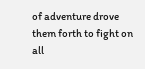of adventure drove them forth to fight on all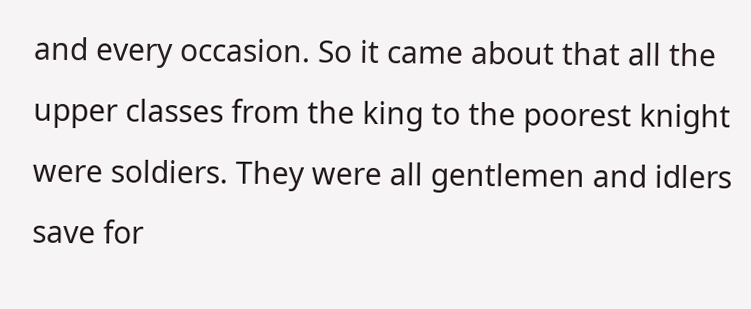and every occasion. So it came about that all the upper classes from the king to the poorest knight were soldiers. They were all gentlemen and idlers save for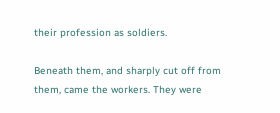their profession as soldiers.

Beneath them, and sharply cut off from them, came the workers. They were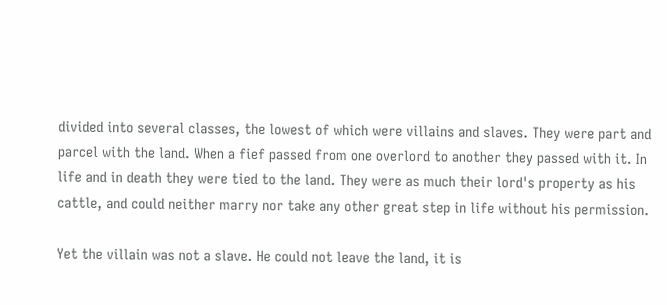divided into several classes, the lowest of which were villains and slaves. They were part and parcel with the land. When a fief passed from one overlord to another they passed with it. In life and in death they were tied to the land. They were as much their lord's property as his cattle, and could neither marry nor take any other great step in life without his permission.

Yet the villain was not a slave. He could not leave the land, it is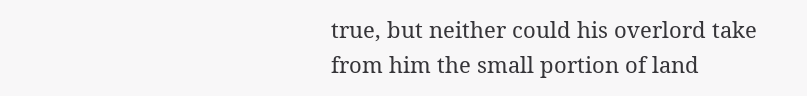true, but neither could his overlord take from him the small portion of land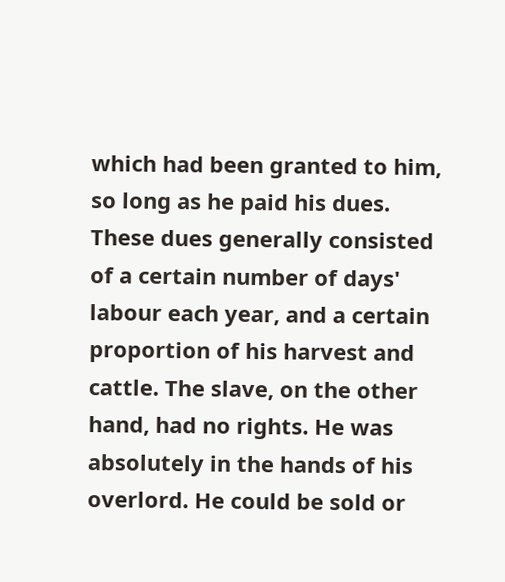which had been granted to him, so long as he paid his dues. These dues generally consisted of a certain number of days' labour each year, and a certain proportion of his harvest and cattle. The slave, on the other hand, had no rights. He was absolutely in the hands of his overlord. He could be sold or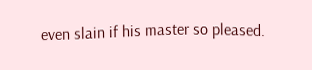even slain if his master so pleased.